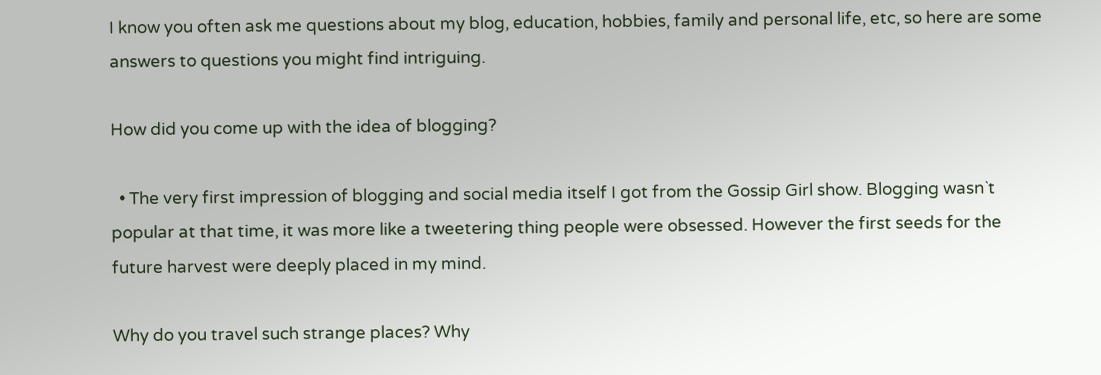I know you often ask me questions about my blog, education, hobbies, family and personal life, etc, so here are some answers to questions you might find intriguing.

How did you come up with the idea of blogging?

  • The very first impression of blogging and social media itself I got from the Gossip Girl show. Blogging wasn`t popular at that time, it was more like a tweetering thing people were obsessed. However the first seeds for the future harvest were deeply placed in my mind.

Why do you travel such strange places? Why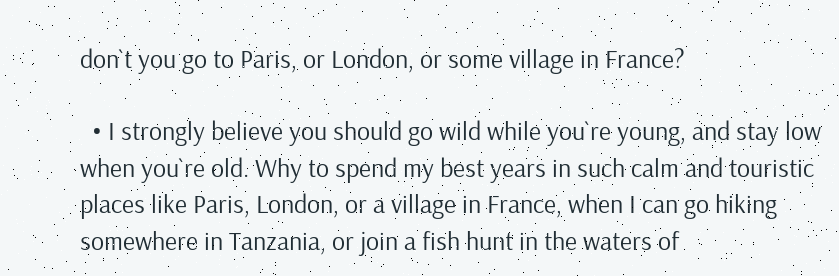don`t you go to Paris, or London, or some village in France?

  • I strongly believe you should go wild while you`re young, and stay low when you`re old. Why to spend my best years in such calm and touristic places like Paris, London, or a village in France, when I can go hiking somewhere in Tanzania, or join a fish hunt in the waters of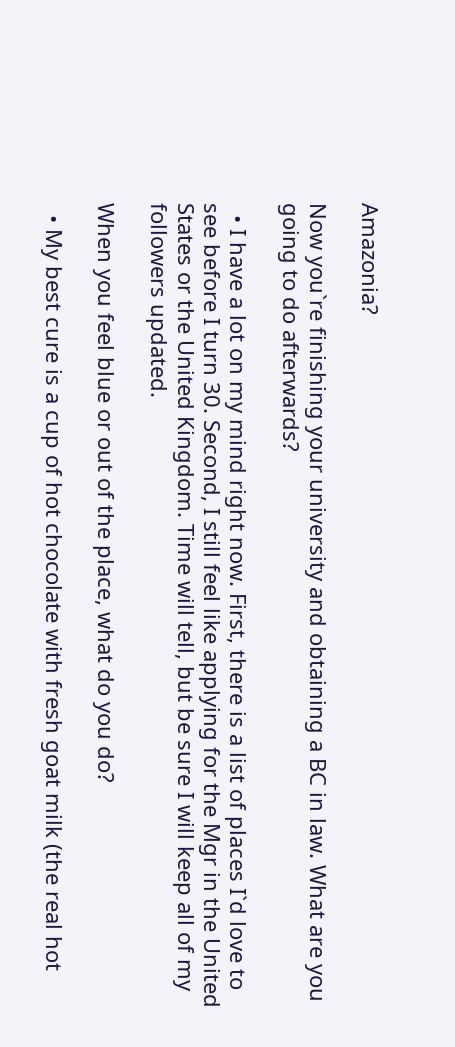Amazonia?

Now you`re finishing your university and obtaining a BC in law. What are you going to do afterwards?

  • I have a lot on my mind right now. First, there is a list of places I`d love to see before I turn 30. Second, I still feel like applying for the Mgr in the United States or the United Kingdom. Time will tell, but be sure I will keep all of my followers updated.

When you feel blue or out of the place, what do you do?

  • My best cure is a cup of hot chocolate with fresh goat milk (the real hot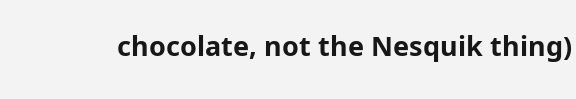chocolate, not the Nesquik thing)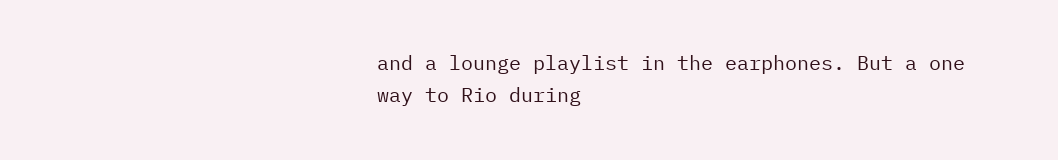and a lounge playlist in the earphones. But a one way to Rio during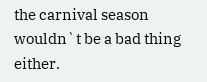the carnival season wouldn`t be a bad thing either.